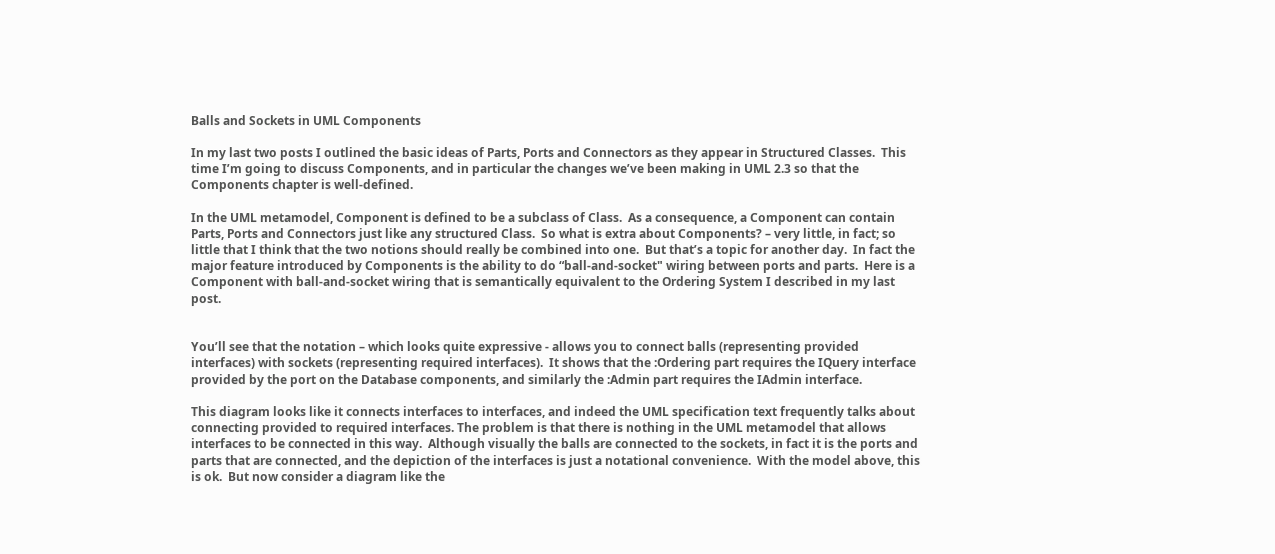Balls and Sockets in UML Components

In my last two posts I outlined the basic ideas of Parts, Ports and Connectors as they appear in Structured Classes.  This time I’m going to discuss Components, and in particular the changes we’ve been making in UML 2.3 so that the Components chapter is well-defined.

In the UML metamodel, Component is defined to be a subclass of Class.  As a consequence, a Component can contain Parts, Ports and Connectors just like any structured Class.  So what is extra about Components? – very little, in fact; so little that I think that the two notions should really be combined into one.  But that’s a topic for another day.  In fact the major feature introduced by Components is the ability to do “ball-and-socket" wiring between ports and parts.  Here is a Component with ball-and-socket wiring that is semantically equivalent to the Ordering System I described in my last post.


You’ll see that the notation – which looks quite expressive - allows you to connect balls (representing provided interfaces) with sockets (representing required interfaces).  It shows that the :Ordering part requires the IQuery interface provided by the port on the Database components, and similarly the :Admin part requires the IAdmin interface.

This diagram looks like it connects interfaces to interfaces, and indeed the UML specification text frequently talks about connecting provided to required interfaces. The problem is that there is nothing in the UML metamodel that allows interfaces to be connected in this way.  Although visually the balls are connected to the sockets, in fact it is the ports and parts that are connected, and the depiction of the interfaces is just a notational convenience.  With the model above, this is ok.  But now consider a diagram like the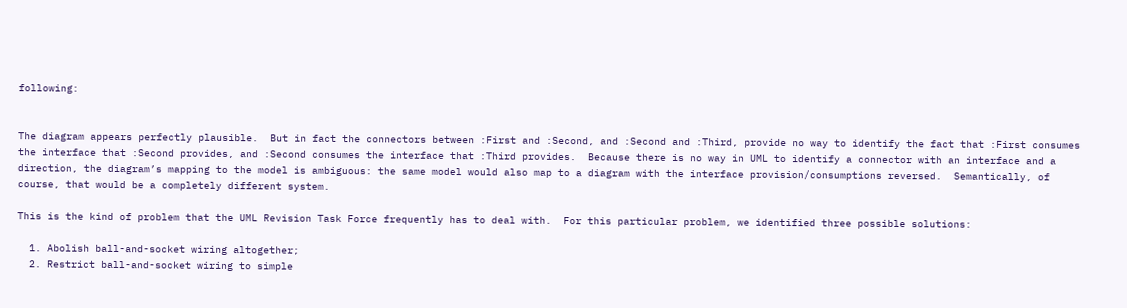following:


The diagram appears perfectly plausible.  But in fact the connectors between :First and :Second, and :Second and :Third, provide no way to identify the fact that :First consumes the interface that :Second provides, and :Second consumes the interface that :Third provides.  Because there is no way in UML to identify a connector with an interface and a direction, the diagram’s mapping to the model is ambiguous: the same model would also map to a diagram with the interface provision/consumptions reversed.  Semantically, of course, that would be a completely different system.

This is the kind of problem that the UML Revision Task Force frequently has to deal with.  For this particular problem, we identified three possible solutions:

  1. Abolish ball-and-socket wiring altogether;
  2. Restrict ball-and-socket wiring to simple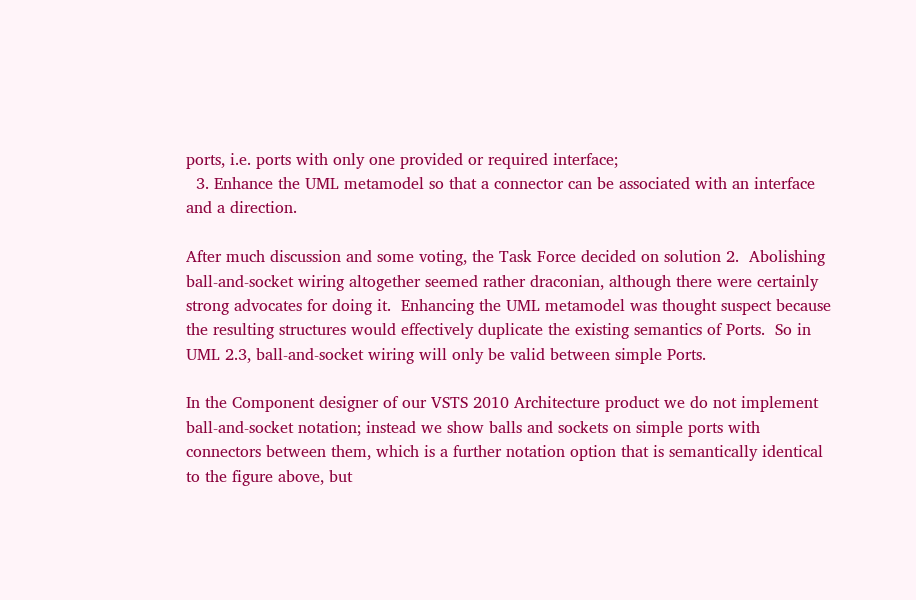ports, i.e. ports with only one provided or required interface;
  3. Enhance the UML metamodel so that a connector can be associated with an interface and a direction.

After much discussion and some voting, the Task Force decided on solution 2.  Abolishing ball-and-socket wiring altogether seemed rather draconian, although there were certainly strong advocates for doing it.  Enhancing the UML metamodel was thought suspect because the resulting structures would effectively duplicate the existing semantics of Ports.  So in UML 2.3, ball-and-socket wiring will only be valid between simple Ports.

In the Component designer of our VSTS 2010 Architecture product we do not implement ball-and-socket notation; instead we show balls and sockets on simple ports with connectors between them, which is a further notation option that is semantically identical to the figure above, but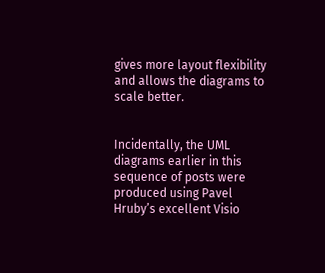gives more layout flexibility and allows the diagrams to scale better.


Incidentally, the UML diagrams earlier in this sequence of posts were produced using Pavel Hruby’s excellent Visio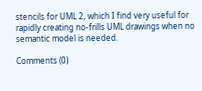stencils for UML 2, which I find very useful for rapidly creating no-frills UML drawings when no semantic model is needed.

Comments (0)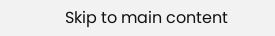Skip to main content